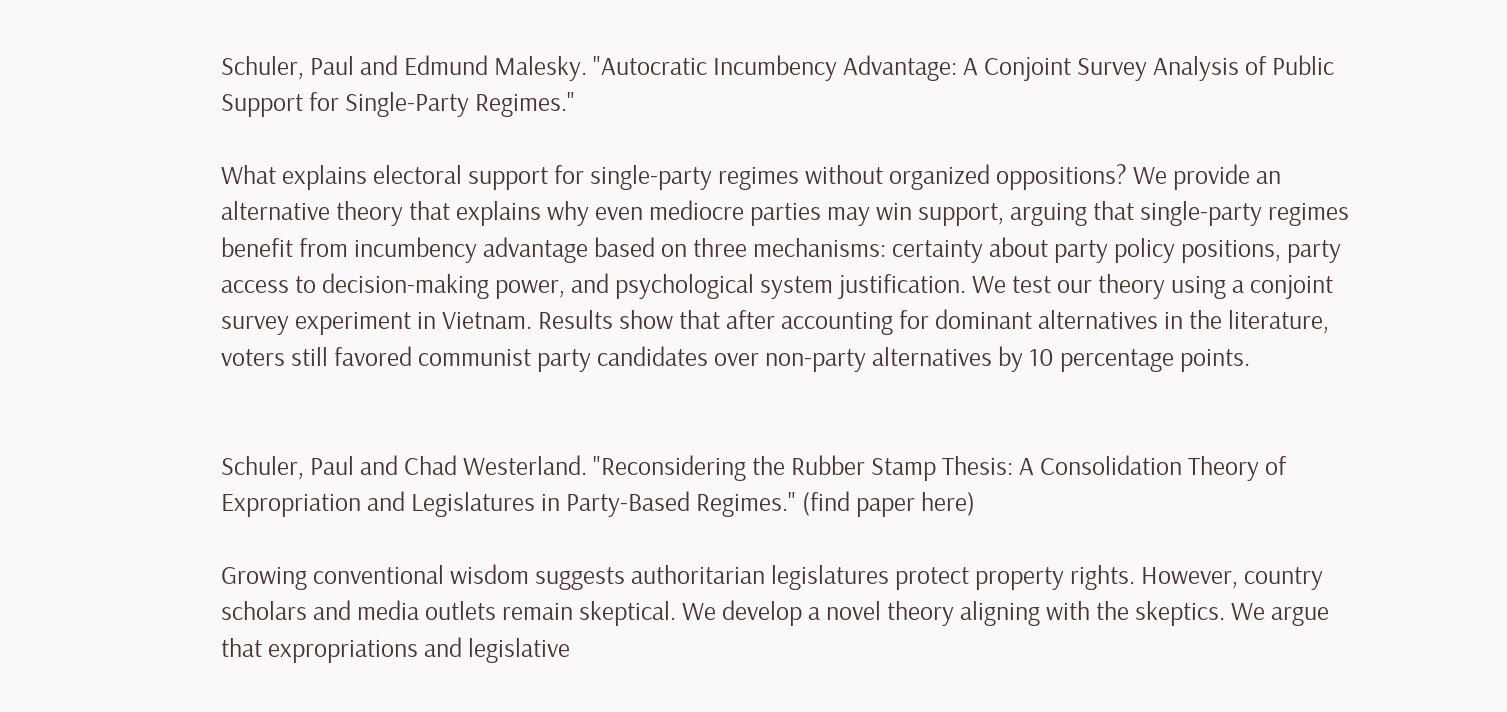Schuler, Paul and Edmund Malesky. "Autocratic Incumbency Advantage: A Conjoint Survey Analysis of Public Support for Single-Party Regimes."

What explains electoral support for single-party regimes without organized oppositions? We provide an alternative theory that explains why even mediocre parties may win support, arguing that single-party regimes benefit from incumbency advantage based on three mechanisms: certainty about party policy positions, party access to decision-making power, and psychological system justification. We test our theory using a conjoint survey experiment in Vietnam. Results show that after accounting for dominant alternatives in the literature, voters still favored communist party candidates over non-party alternatives by 10 percentage points.


Schuler, Paul and Chad Westerland. "Reconsidering the Rubber Stamp Thesis: A Consolidation Theory of Expropriation and Legislatures in Party-Based Regimes." (find paper here)

Growing conventional wisdom suggests authoritarian legislatures protect property rights. However, country scholars and media outlets remain skeptical. We develop a novel theory aligning with the skeptics. We argue that expropriations and legislative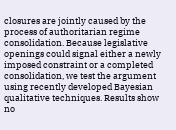closures are jointly caused by the process of authoritarian regime consolidation. Because legislative openings could signal either a newly imposed constraint or a completed consolidation, we test the argument using recently developed Bayesian qualitative techniques. Results show no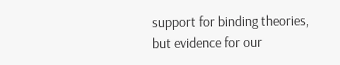support for binding theories, but evidence for our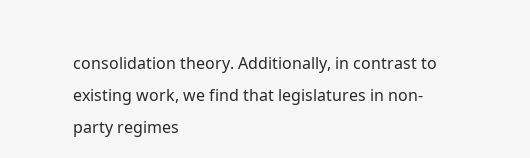consolidation theory. Additionally, in contrast to existing work, we find that legislatures in non-party regimes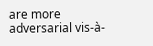are more adversarial vis-à-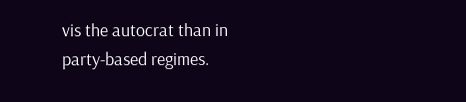vis the autocrat than in party-based regimes.